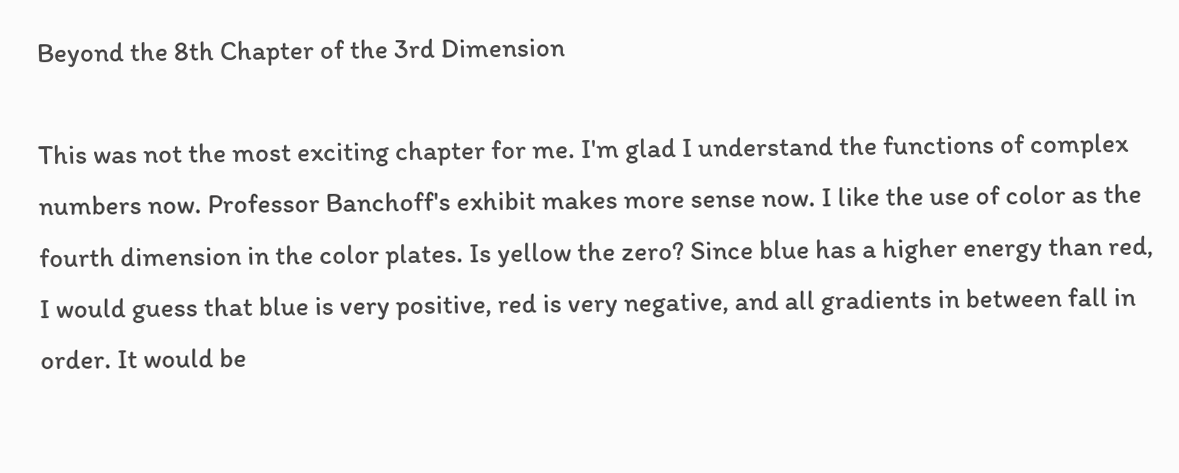Beyond the 8th Chapter of the 3rd Dimension

This was not the most exciting chapter for me. I'm glad I understand the functions of complex numbers now. Professor Banchoff's exhibit makes more sense now. I like the use of color as the fourth dimension in the color plates. Is yellow the zero? Since blue has a higher energy than red, I would guess that blue is very positive, red is very negative, and all gradients in between fall in order. It would be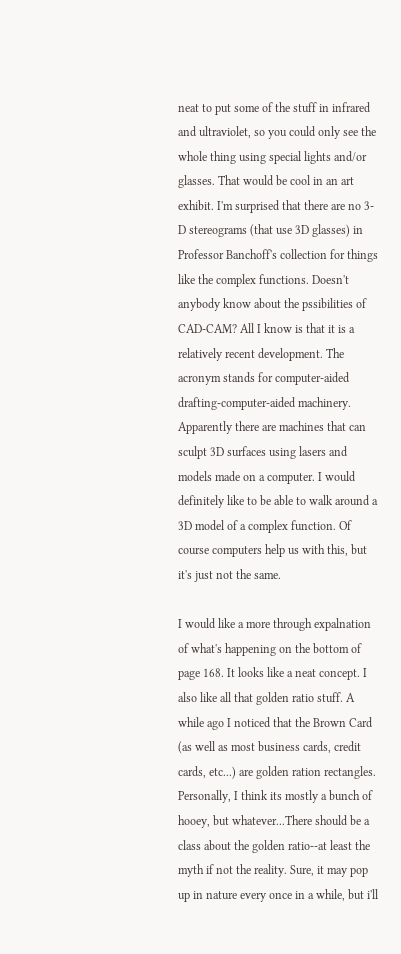neat to put some of the stuff in infrared and ultraviolet, so you could only see the whole thing using special lights and/or glasses. That would be cool in an art exhibit. I'm surprised that there are no 3-D stereograms (that use 3D glasses) in Professor Banchoff's collection for things like the complex functions. Doesn't anybody know about the pssibilities of CAD-CAM? All I know is that it is a relatively recent development. The acronym stands for computer-aided drafting-computer-aided machinery. Apparently there are machines that can sculpt 3D surfaces using lasers and models made on a computer. I would definitely like to be able to walk around a 3D model of a complex function. Of course computers help us with this, but it's just not the same.

I would like a more through expalnation of what's happening on the bottom of page 168. It looks like a neat concept. I also like all that golden ratio stuff. A while ago I noticed that the Brown Card (as well as most business cards, credit cards, etc...) are golden ration rectangles. Personally, I think its mostly a bunch of hooey, but whatever...There should be a class about the golden ratio--at least the myth if not the reality. Sure, it may pop up in nature every once in a while, but i'll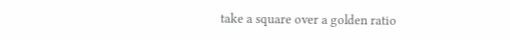take a square over a golden ratio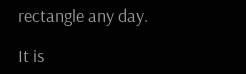rectangle any day.

It is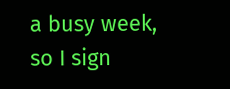a busy week, so I sign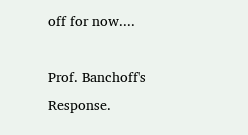off for now....

Prof. Banchoff's Response.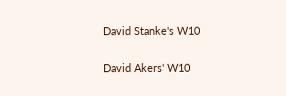David Stanke's W10

David Akers' W10